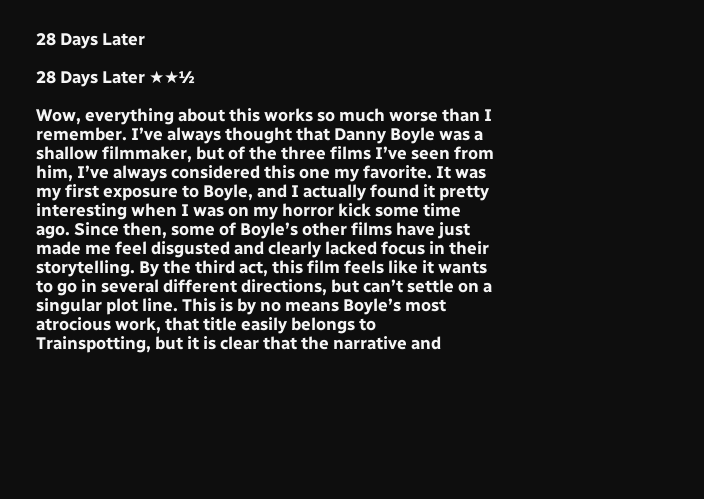28 Days Later

28 Days Later ★★½

Wow, everything about this works so much worse than I remember. I’ve always thought that Danny Boyle was a shallow filmmaker, but of the three films I’ve seen from him, I’ve always considered this one my favorite. It was my first exposure to Boyle, and I actually found it pretty interesting when I was on my horror kick some time ago. Since then, some of Boyle’s other films have just made me feel disgusted and clearly lacked focus in their storytelling. By the third act, this film feels like it wants to go in several different directions, but can’t settle on a singular plot line. This is by no means Boyle’s most atrocious work, that title easily belongs to Trainspotting, but it is clear that the narrative and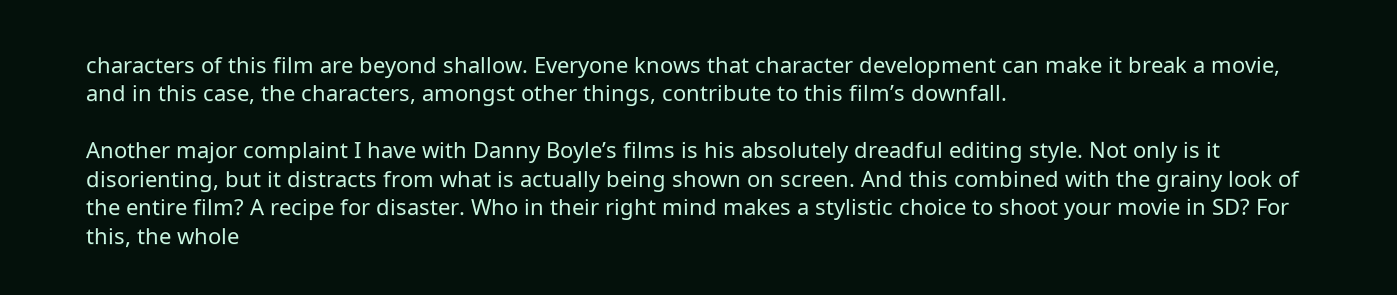characters of this film are beyond shallow. Everyone knows that character development can make it break a movie, and in this case, the characters, amongst other things, contribute to this film’s downfall.

Another major complaint I have with Danny Boyle’s films is his absolutely dreadful editing style. Not only is it disorienting, but it distracts from what is actually being shown on screen. And this combined with the grainy look of the entire film? A recipe for disaster. Who in their right mind makes a stylistic choice to shoot your movie in SD? For this, the whole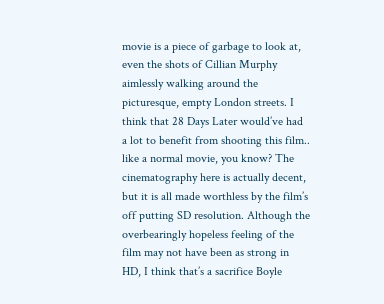movie is a piece of garbage to look at, even the shots of Cillian Murphy aimlessly walking around the picturesque, empty London streets. I think that 28 Days Later would’ve had a lot to benefit from shooting this film.. like a normal movie, you know? The cinematography here is actually decent, but it is all made worthless by the film’s off putting SD resolution. Although the overbearingly hopeless feeling of the film may not have been as strong in HD, I think that’s a sacrifice Boyle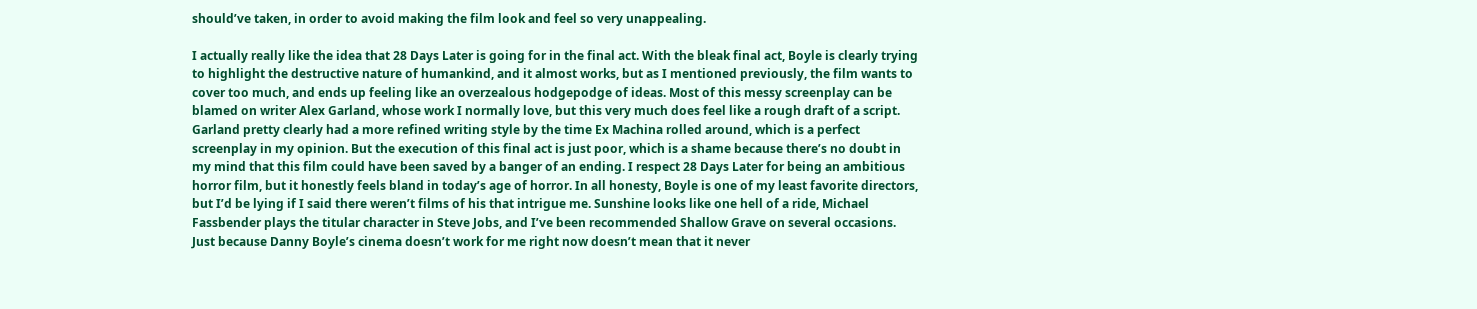should’ve taken, in order to avoid making the film look and feel so very unappealing.

I actually really like the idea that 28 Days Later is going for in the final act. With the bleak final act, Boyle is clearly trying to highlight the destructive nature of humankind, and it almost works, but as I mentioned previously, the film wants to cover too much, and ends up feeling like an overzealous hodgepodge of ideas. Most of this messy screenplay can be blamed on writer Alex Garland, whose work I normally love, but this very much does feel like a rough draft of a script. Garland pretty clearly had a more refined writing style by the time Ex Machina rolled around, which is a perfect screenplay in my opinion. But the execution of this final act is just poor, which is a shame because there’s no doubt in my mind that this film could have been saved by a banger of an ending. I respect 28 Days Later for being an ambitious horror film, but it honestly feels bland in today’s age of horror. In all honesty, Boyle is one of my least favorite directors, but I’d be lying if I said there weren’t films of his that intrigue me. Sunshine looks like one hell of a ride, Michael Fassbender plays the titular character in Steve Jobs, and I’ve been recommended Shallow Grave on several occasions. Just because Danny Boyle’s cinema doesn’t work for me right now doesn’t mean that it never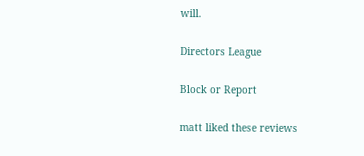will.

Directors League

Block or Report

matt liked these reviews